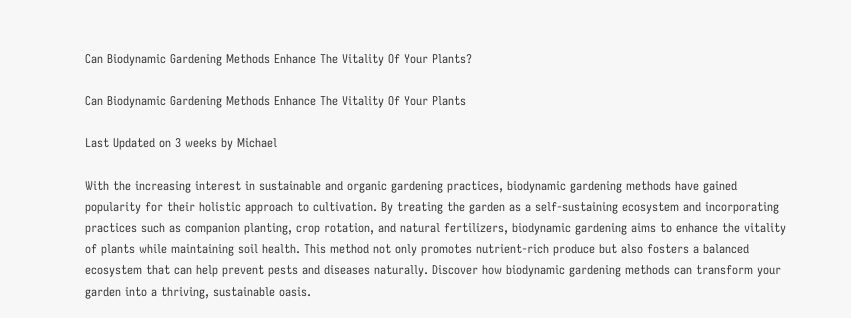Can Biodynamic Gardening Methods Enhance The Vitality Of Your Plants?

Can Biodynamic Gardening Methods Enhance The Vitality Of Your Plants

Last Updated on 3 weeks by Michael

With the increasing interest in sustainable and organic gardening practices, biodynamic gardening methods have gained popularity for their holistic approach to cultivation. By treating the garden as a self-sustaining ecosystem and incorporating practices such as companion planting, crop rotation, and natural fertilizers, biodynamic gardening aims to enhance the vitality of plants while maintaining soil health. This method not only promotes nutrient-rich produce but also fosters a balanced ecosystem that can help prevent pests and diseases naturally. Discover how biodynamic gardening methods can transform your garden into a thriving, sustainable oasis.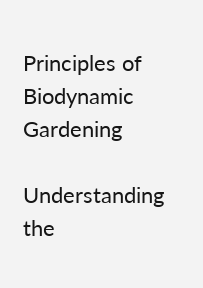Principles of Biodynamic Gardening

Understanding the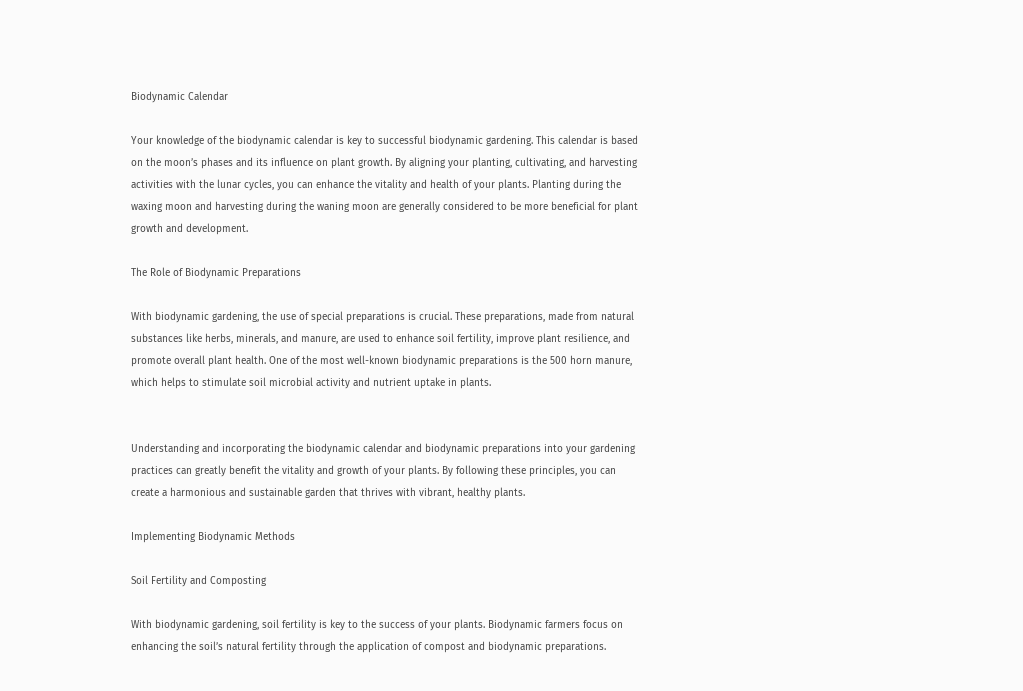Biodynamic Calendar

Your knowledge of the biodynamic calendar is key to successful biodynamic gardening. This calendar is based on the moon’s phases and its influence on plant growth. By aligning your planting, cultivating, and harvesting activities with the lunar cycles, you can enhance the vitality and health of your plants. Planting during the waxing moon and harvesting during the waning moon are generally considered to be more beneficial for plant growth and development.

The Role of Biodynamic Preparations

With biodynamic gardening, the use of special preparations is crucial. These preparations, made from natural substances like herbs, minerals, and manure, are used to enhance soil fertility, improve plant resilience, and promote overall plant health. One of the most well-known biodynamic preparations is the 500 horn manure, which helps to stimulate soil microbial activity and nutrient uptake in plants.


Understanding and incorporating the biodynamic calendar and biodynamic preparations into your gardening practices can greatly benefit the vitality and growth of your plants. By following these principles, you can create a harmonious and sustainable garden that thrives with vibrant, healthy plants.

Implementing Biodynamic Methods

Soil Fertility and Composting

With biodynamic gardening, soil fertility is key to the success of your plants. Biodynamic farmers focus on enhancing the soil’s natural fertility through the application of compost and biodynamic preparations.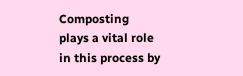Composting plays a vital role in this process by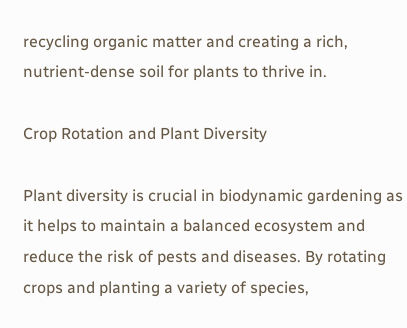recycling organic matter and creating a rich, nutrient-dense soil for plants to thrive in.

Crop Rotation and Plant Diversity

Plant diversity is crucial in biodynamic gardening as it helps to maintain a balanced ecosystem and reduce the risk of pests and diseases. By rotating crops and planting a variety of species,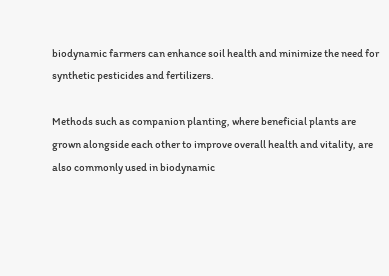biodynamic farmers can enhance soil health and minimize the need for synthetic pesticides and fertilizers.

Methods such as companion planting, where beneficial plants are grown alongside each other to improve overall health and vitality, are also commonly used in biodynamic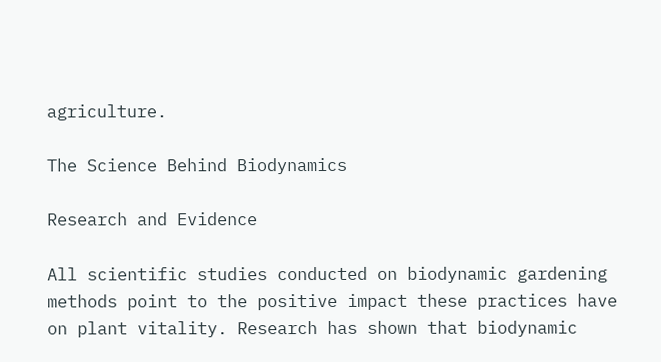agriculture.

The Science Behind Biodynamics

Research and Evidence

All scientific studies conducted on biodynamic gardening methods point to the positive impact these practices have on plant vitality. Research has shown that biodynamic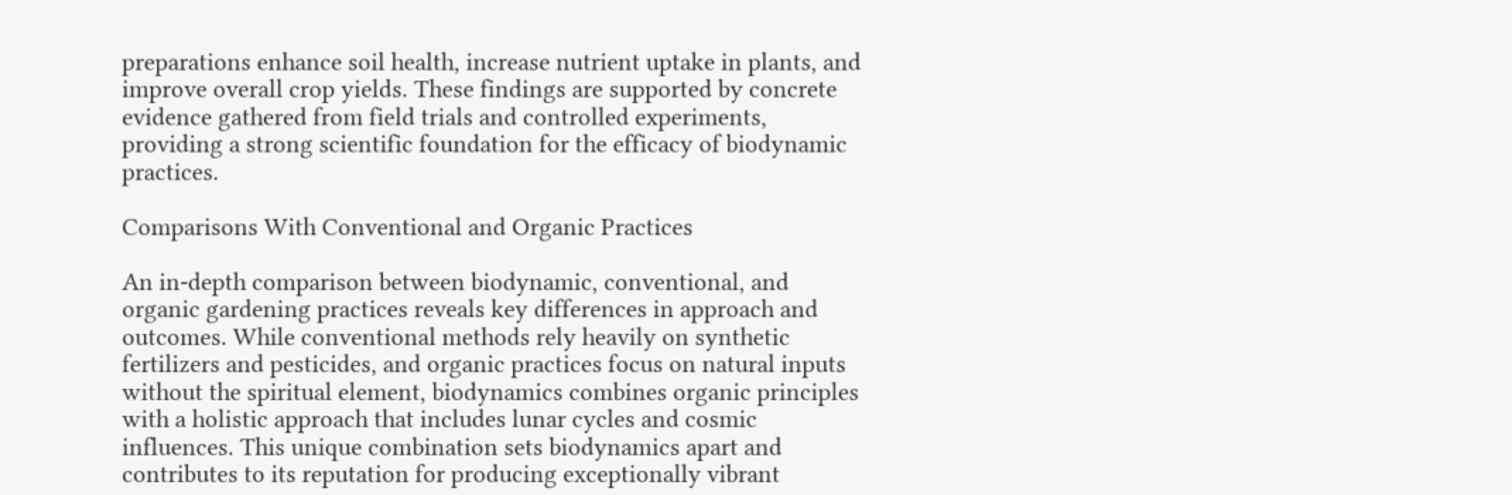preparations enhance soil health, increase nutrient uptake in plants, and improve overall crop yields. These findings are supported by concrete evidence gathered from field trials and controlled experiments, providing a strong scientific foundation for the efficacy of biodynamic practices.

Comparisons With Conventional and Organic Practices

An in-depth comparison between biodynamic, conventional, and organic gardening practices reveals key differences in approach and outcomes. While conventional methods rely heavily on synthetic fertilizers and pesticides, and organic practices focus on natural inputs without the spiritual element, biodynamics combines organic principles with a holistic approach that includes lunar cycles and cosmic influences. This unique combination sets biodynamics apart and contributes to its reputation for producing exceptionally vibrant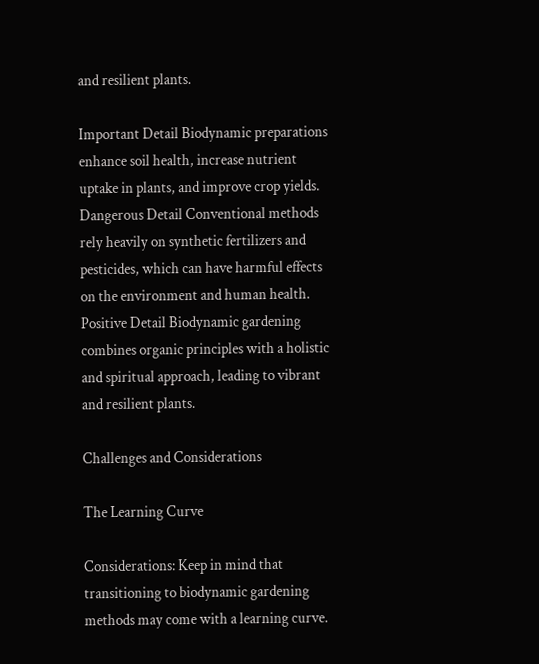and resilient plants.

Important Detail Biodynamic preparations enhance soil health, increase nutrient uptake in plants, and improve crop yields.
Dangerous Detail Conventional methods rely heavily on synthetic fertilizers and pesticides, which can have harmful effects on the environment and human health.
Positive Detail Biodynamic gardening combines organic principles with a holistic and spiritual approach, leading to vibrant and resilient plants.

Challenges and Considerations

The Learning Curve

Considerations: Keep in mind that transitioning to biodynamic gardening methods may come with a learning curve.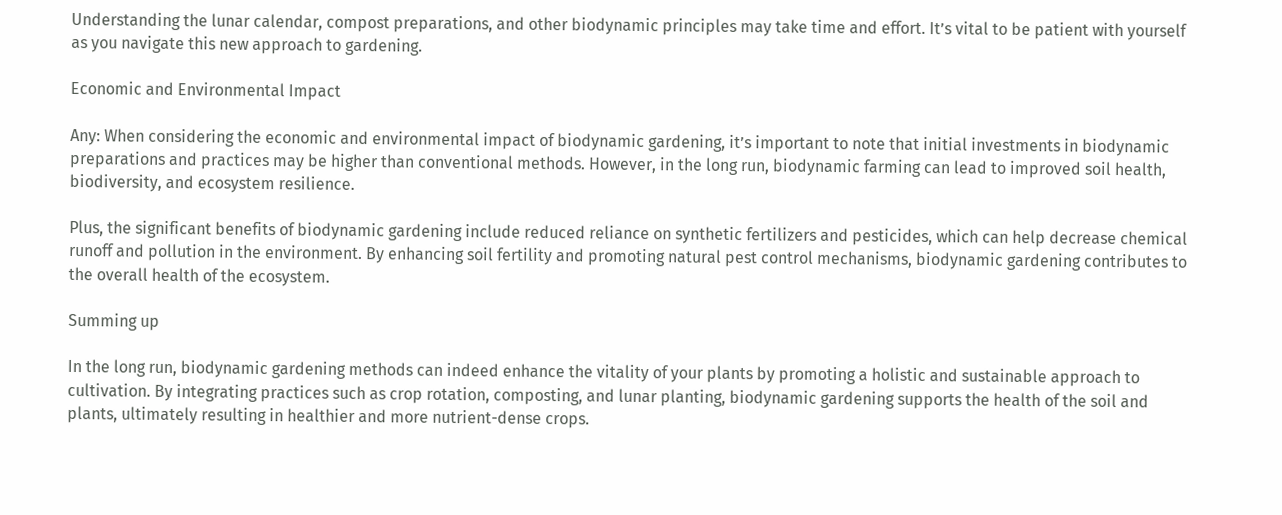Understanding the lunar calendar, compost preparations, and other biodynamic principles may take time and effort. It’s vital to be patient with yourself as you navigate this new approach to gardening.

Economic and Environmental Impact

Any: When considering the economic and environmental impact of biodynamic gardening, it’s important to note that initial investments in biodynamic preparations and practices may be higher than conventional methods. However, in the long run, biodynamic farming can lead to improved soil health, biodiversity, and ecosystem resilience.

Plus, the significant benefits of biodynamic gardening include reduced reliance on synthetic fertilizers and pesticides, which can help decrease chemical runoff and pollution in the environment. By enhancing soil fertility and promoting natural pest control mechanisms, biodynamic gardening contributes to the overall health of the ecosystem.

Summing up

In the long run, biodynamic gardening methods can indeed enhance the vitality of your plants by promoting a holistic and sustainable approach to cultivation. By integrating practices such as crop rotation, composting, and lunar planting, biodynamic gardening supports the health of the soil and plants, ultimately resulting in healthier and more nutrient-dense crops.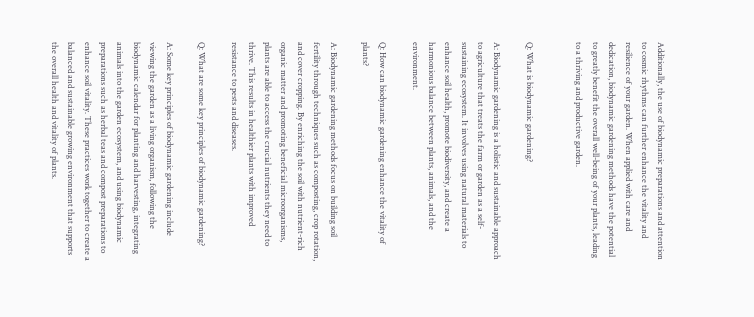Additionally, the use of biodynamic preparations and attention to cosmic rhythms can further enhance the vitality and resilience of your garden. When applied with care and dedication, biodynamic gardening methods have the potential to greatly benefit the overall well-being of your plants, leading to a thriving and productive garden.


Q: What is biodynamic gardening?

A: Biodynamic gardening is a holistic and sustainable approach to agriculture that treats the farm or garden as a self-sustaining ecosystem. It involves using natural materials to enhance soil health, promote biodiversity, and create a harmonious balance between plants, animals, and the environment.

Q: How can biodynamic gardening enhance the vitality of plants?

A: Biodynamic gardening methods focus on building soil fertility through techniques such as composting, crop rotation, and cover cropping. By enriching the soil with nutrient-rich organic matter and promoting beneficial microorganisms, plants are able to access the crucial nutrients they need to thrive. This results in healthier plants with improved resistance to pests and diseases.

Q: What are some key principles of biodynamic gardening?

A: Some key principles of biodynamic gardening include viewing the garden as a living organism, following the biodynamic calendar for planting and harvesting, integrating animals into the garden ecosystem, and using biodynamic preparations such as herbal teas and compost preparations to enhance soil vitality. These practices work together to create a balanced and sustainable growing environment that supports the overall health and vitality of plants.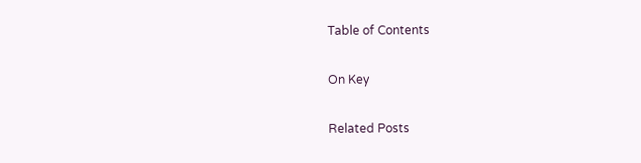Table of Contents

On Key

Related Posts